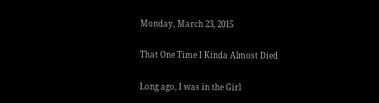Monday, March 23, 2015

That One Time I Kinda Almost Died

Long ago, I was in the Girl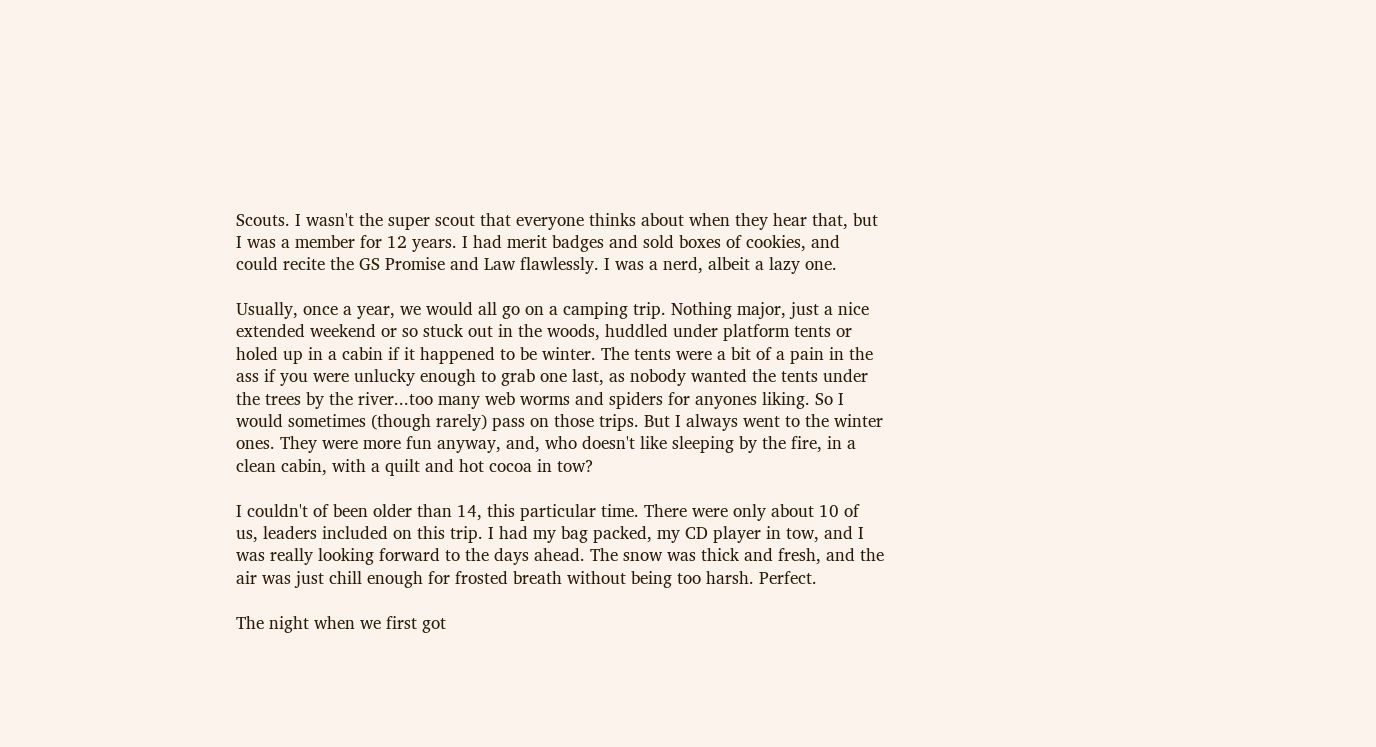Scouts. I wasn't the super scout that everyone thinks about when they hear that, but I was a member for 12 years. I had merit badges and sold boxes of cookies, and could recite the GS Promise and Law flawlessly. I was a nerd, albeit a lazy one.

Usually, once a year, we would all go on a camping trip. Nothing major, just a nice extended weekend or so stuck out in the woods, huddled under platform tents or holed up in a cabin if it happened to be winter. The tents were a bit of a pain in the ass if you were unlucky enough to grab one last, as nobody wanted the tents under the trees by the river...too many web worms and spiders for anyones liking. So I would sometimes (though rarely) pass on those trips. But I always went to the winter ones. They were more fun anyway, and, who doesn't like sleeping by the fire, in a clean cabin, with a quilt and hot cocoa in tow?

I couldn't of been older than 14, this particular time. There were only about 10 of us, leaders included on this trip. I had my bag packed, my CD player in tow, and I was really looking forward to the days ahead. The snow was thick and fresh, and the air was just chill enough for frosted breath without being too harsh. Perfect.

The night when we first got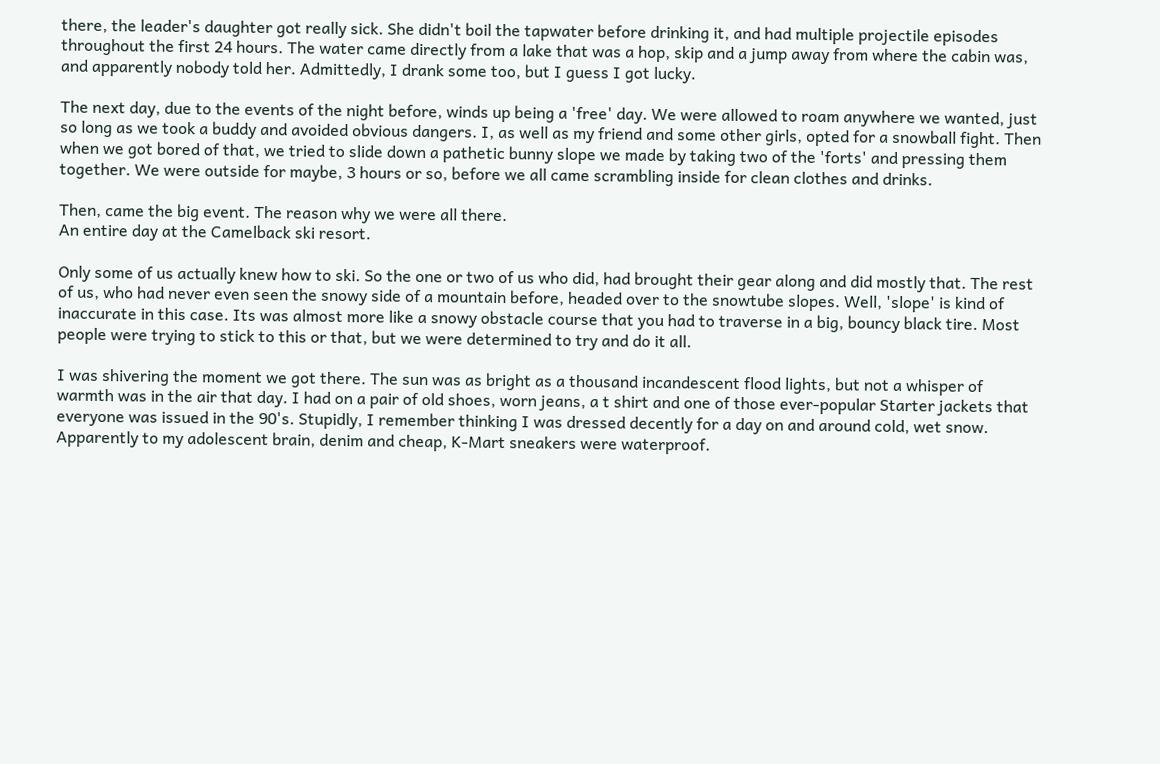there, the leader's daughter got really sick. She didn't boil the tapwater before drinking it, and had multiple projectile episodes throughout the first 24 hours. The water came directly from a lake that was a hop, skip and a jump away from where the cabin was, and apparently nobody told her. Admittedly, I drank some too, but I guess I got lucky.

The next day, due to the events of the night before, winds up being a 'free' day. We were allowed to roam anywhere we wanted, just so long as we took a buddy and avoided obvious dangers. I, as well as my friend and some other girls, opted for a snowball fight. Then when we got bored of that, we tried to slide down a pathetic bunny slope we made by taking two of the 'forts' and pressing them together. We were outside for maybe, 3 hours or so, before we all came scrambling inside for clean clothes and drinks.

Then, came the big event. The reason why we were all there.
An entire day at the Camelback ski resort.

Only some of us actually knew how to ski. So the one or two of us who did, had brought their gear along and did mostly that. The rest of us, who had never even seen the snowy side of a mountain before, headed over to the snowtube slopes. Well, 'slope' is kind of inaccurate in this case. Its was almost more like a snowy obstacle course that you had to traverse in a big, bouncy black tire. Most people were trying to stick to this or that, but we were determined to try and do it all.

I was shivering the moment we got there. The sun was as bright as a thousand incandescent flood lights, but not a whisper of warmth was in the air that day. I had on a pair of old shoes, worn jeans, a t shirt and one of those ever-popular Starter jackets that everyone was issued in the 90's. Stupidly, I remember thinking I was dressed decently for a day on and around cold, wet snow. Apparently to my adolescent brain, denim and cheap, K-Mart sneakers were waterproof.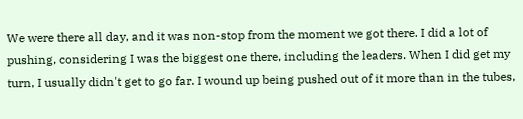We were there all day, and it was non-stop from the moment we got there. I did a lot of pushing, considering I was the biggest one there, including the leaders. When I did get my turn, I usually didn't get to go far. I wound up being pushed out of it more than in the tubes,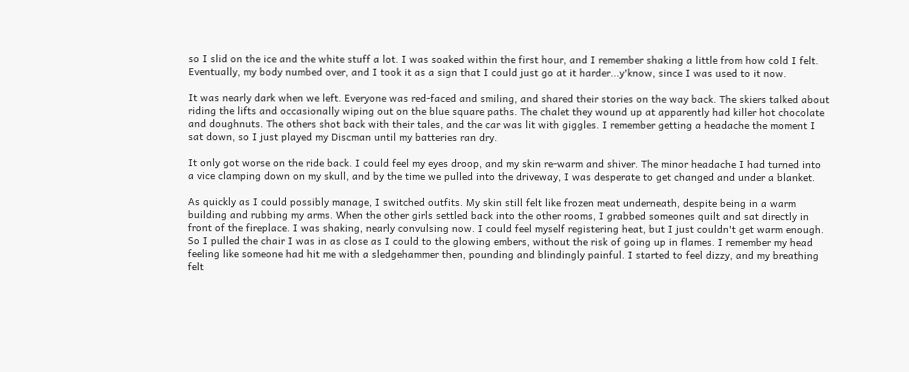so I slid on the ice and the white stuff a lot. I was soaked within the first hour, and I remember shaking a little from how cold I felt. Eventually, my body numbed over, and I took it as a sign that I could just go at it harder...y'know, since I was used to it now.

It was nearly dark when we left. Everyone was red-faced and smiling, and shared their stories on the way back. The skiers talked about riding the lifts and occasionally wiping out on the blue square paths. The chalet they wound up at apparently had killer hot chocolate and doughnuts. The others shot back with their tales, and the car was lit with giggles. I remember getting a headache the moment I sat down, so I just played my Discman until my batteries ran dry.

It only got worse on the ride back. I could feel my eyes droop, and my skin re-warm and shiver. The minor headache I had turned into a vice clamping down on my skull, and by the time we pulled into the driveway, I was desperate to get changed and under a blanket.

As quickly as I could possibly manage, I switched outfits. My skin still felt like frozen meat underneath, despite being in a warm building and rubbing my arms. When the other girls settled back into the other rooms, I grabbed someones quilt and sat directly in front of the fireplace. I was shaking, nearly convulsing now. I could feel myself registering heat, but I just couldn't get warm enough. So I pulled the chair I was in as close as I could to the glowing embers, without the risk of going up in flames. I remember my head feeling like someone had hit me with a sledgehammer then, pounding and blindingly painful. I started to feel dizzy, and my breathing felt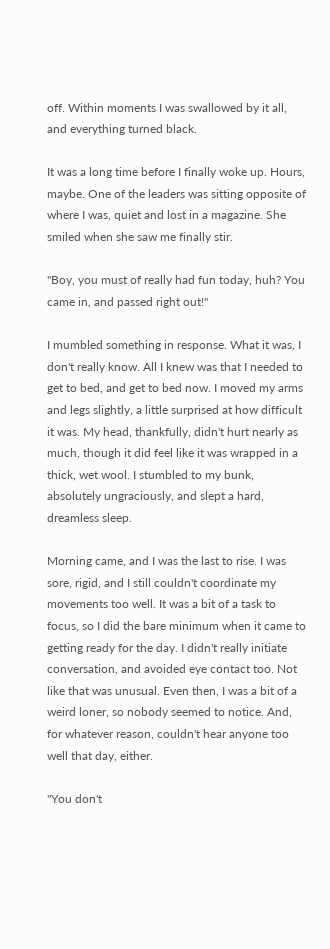off. Within moments I was swallowed by it all, and everything turned black.

It was a long time before I finally woke up. Hours, maybe. One of the leaders was sitting opposite of where I was, quiet and lost in a magazine. She smiled when she saw me finally stir.

"Boy, you must of really had fun today, huh? You came in, and passed right out!"

I mumbled something in response. What it was, I don't really know. All I knew was that I needed to get to bed, and get to bed now. I moved my arms and legs slightly, a little surprised at how difficult it was. My head, thankfully, didn't hurt nearly as much, though it did feel like it was wrapped in a thick, wet wool. I stumbled to my bunk, absolutely ungraciously, and slept a hard, dreamless sleep.

Morning came, and I was the last to rise. I was sore, rigid, and I still couldn't coordinate my movements too well. It was a bit of a task to focus, so I did the bare minimum when it came to getting ready for the day. I didn't really initiate conversation, and avoided eye contact too. Not like that was unusual. Even then, I was a bit of a weird loner, so nobody seemed to notice. And, for whatever reason, couldn't hear anyone too well that day, either.

"You don't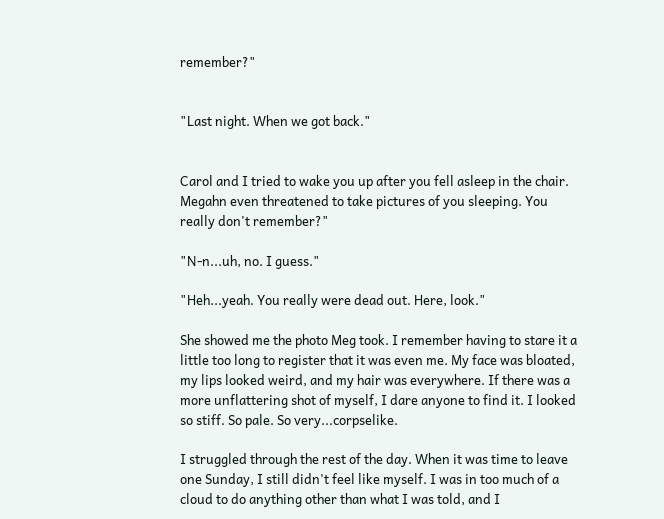remember?"


"Last night. When we got back."


Carol and I tried to wake you up after you fell asleep in the chair. Megahn even threatened to take pictures of you sleeping. You really don't remember?"

"N-n...uh, no. I guess."

"Heh...yeah. You really were dead out. Here, look."

She showed me the photo Meg took. I remember having to stare it a little too long to register that it was even me. My face was bloated, my lips looked weird, and my hair was everywhere. If there was a more unflattering shot of myself, I dare anyone to find it. I looked so stiff. So pale. So very...corpselike.

I struggled through the rest of the day. When it was time to leave one Sunday, I still didn't feel like myself. I was in too much of a cloud to do anything other than what I was told, and I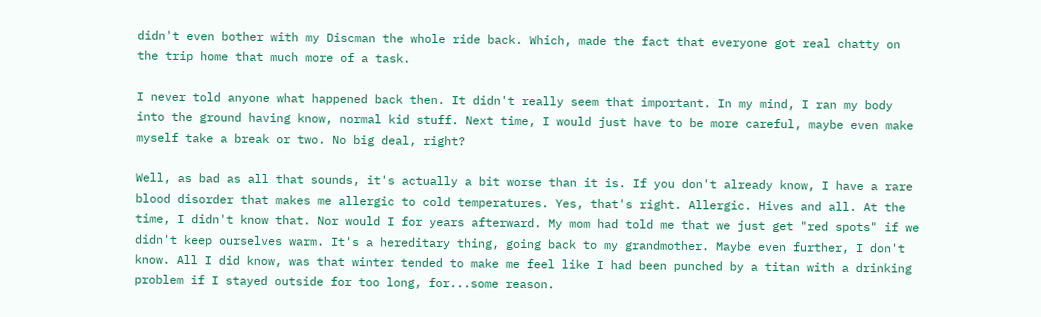didn't even bother with my Discman the whole ride back. Which, made the fact that everyone got real chatty on the trip home that much more of a task.

I never told anyone what happened back then. It didn't really seem that important. In my mind, I ran my body into the ground having know, normal kid stuff. Next time, I would just have to be more careful, maybe even make myself take a break or two. No big deal, right?

Well, as bad as all that sounds, it's actually a bit worse than it is. If you don't already know, I have a rare blood disorder that makes me allergic to cold temperatures. Yes, that's right. Allergic. Hives and all. At the time, I didn't know that. Nor would I for years afterward. My mom had told me that we just get "red spots" if we didn't keep ourselves warm. It's a hereditary thing, going back to my grandmother. Maybe even further, I don't know. All I did know, was that winter tended to make me feel like I had been punched by a titan with a drinking problem if I stayed outside for too long, for...some reason.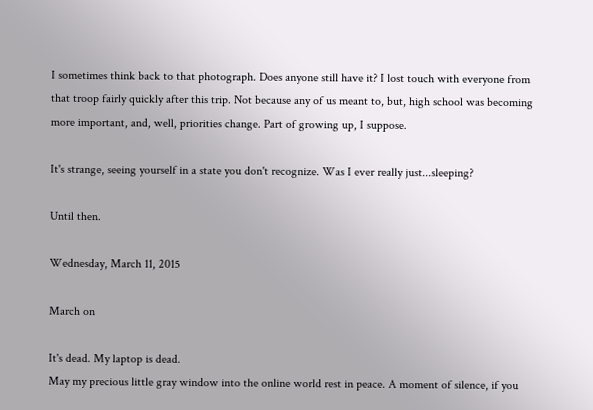I sometimes think back to that photograph. Does anyone still have it? I lost touch with everyone from that troop fairly quickly after this trip. Not because any of us meant to, but, high school was becoming more important, and, well, priorities change. Part of growing up, I suppose.

It's strange, seeing yourself in a state you don't recognize. Was I ever really just...sleeping?

Until then.

Wednesday, March 11, 2015

March on

It's dead. My laptop is dead.
May my precious little gray window into the online world rest in peace. A moment of silence, if you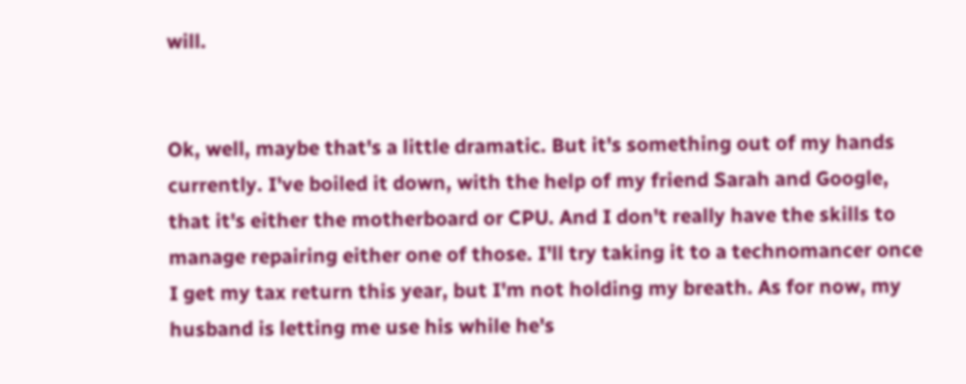will.


Ok, well, maybe that's a little dramatic. But it's something out of my hands currently. I've boiled it down, with the help of my friend Sarah and Google, that it's either the motherboard or CPU. And I don't really have the skills to manage repairing either one of those. I'll try taking it to a technomancer once I get my tax return this year, but I'm not holding my breath. As for now, my husband is letting me use his while he's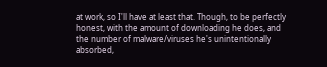at work, so I'll have at least that. Though, to be perfectly honest, with the amount of downloading he does, and the number of malware/viruses he's unintentionally absorbed,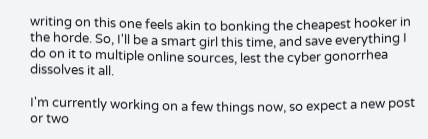writing on this one feels akin to bonking the cheapest hooker in the horde. So, I'll be a smart girl this time, and save everything I do on it to multiple online sources, lest the cyber gonorrhea dissolves it all.

I'm currently working on a few things now, so expect a new post or two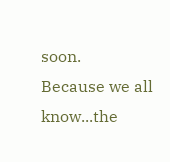soon.
Because we all know...the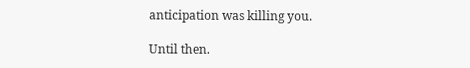anticipation was killing you.

Until then.